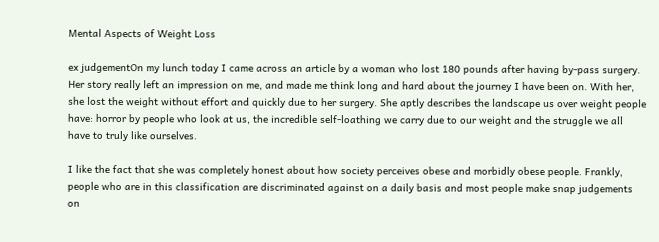Mental Aspects of Weight Loss

ex judgementOn my lunch today I came across an article by a woman who lost 180 pounds after having by-pass surgery. Her story really left an impression on me, and made me think long and hard about the journey I have been on. With her, she lost the weight without effort and quickly due to her surgery. She aptly describes the landscape us over weight people have: horror by people who look at us, the incredible self-loathing we carry due to our weight and the struggle we all have to truly like ourselves.

I like the fact that she was completely honest about how society perceives obese and morbidly obese people. Frankly, people who are in this classification are discriminated against on a daily basis and most people make snap judgements on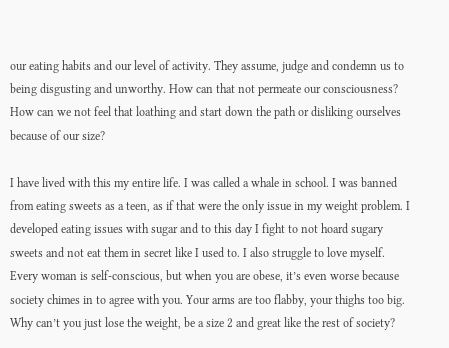our eating habits and our level of activity. They assume, judge and condemn us to being disgusting and unworthy. How can that not permeate our consciousness? How can we not feel that loathing and start down the path or disliking ourselves because of our size?

I have lived with this my entire life. I was called a whale in school. I was banned from eating sweets as a teen, as if that were the only issue in my weight problem. I developed eating issues with sugar and to this day I fight to not hoard sugary sweets and not eat them in secret like I used to. I also struggle to love myself. Every woman is self-conscious, but when you are obese, it’s even worse because society chimes in to agree with you. Your arms are too flabby, your thighs too big. Why can’t you just lose the weight, be a size 2 and great like the rest of society?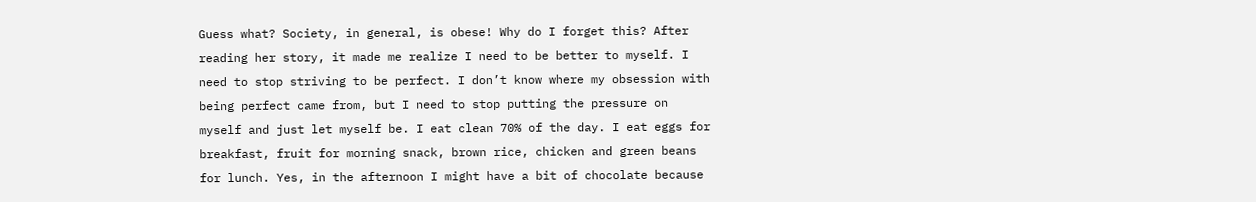Guess what? Society, in general, is obese! Why do I forget this? After reading her story, it made me realize I need to be better to myself. I need to stop striving to be perfect. I don’t know where my obsession with being perfect came from, but I need to stop putting the pressure on myself and just let myself be. I eat clean 70% of the day. I eat eggs for breakfast, fruit for morning snack, brown rice, chicken and green beans for lunch. Yes, in the afternoon I might have a bit of chocolate because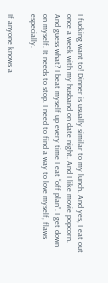I fucking want to! Dinner is usually similar to my lunch. And yes, I eat out once a week with my husband on date night. And I like movie popcorn. And guess what? I beat myself up every time I eat “off plan”. I get down on myself. It needs to stop. I need to find a way to love myself, flaws especially.

If anyone knows a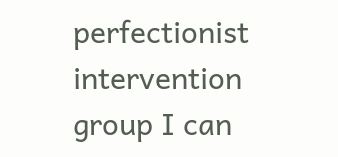perfectionist intervention group I can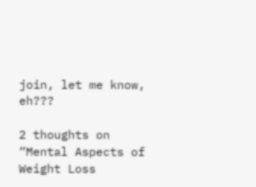join, let me know, eh???

2 thoughts on “Mental Aspects of Weight Loss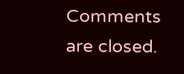Comments are closed.